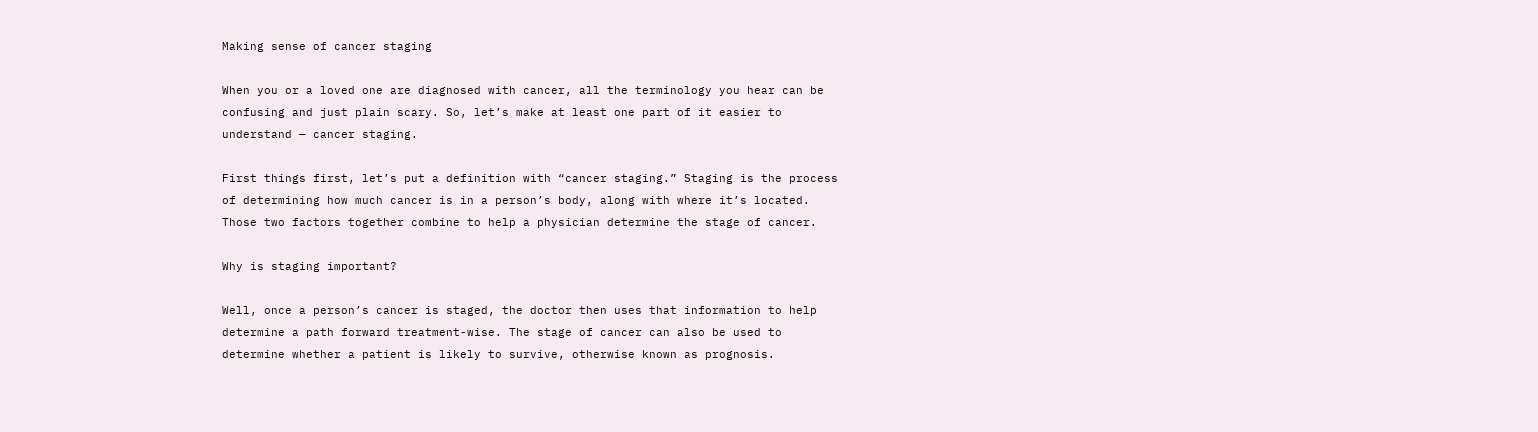Making sense of cancer staging

When you or a loved one are diagnosed with cancer, all the terminology you hear can be confusing and just plain scary. So, let’s make at least one part of it easier to understand — cancer staging.

First things first, let’s put a definition with “cancer staging.” Staging is the process of determining how much cancer is in a person’s body, along with where it’s located. Those two factors together combine to help a physician determine the stage of cancer.

Why is staging important?

Well, once a person’s cancer is staged, the doctor then uses that information to help determine a path forward treatment-wise. The stage of cancer can also be used to determine whether a patient is likely to survive, otherwise known as prognosis.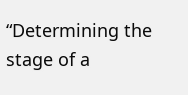“Determining the stage of a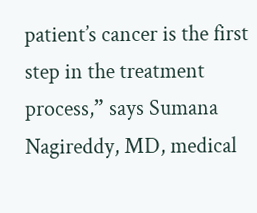patient’s cancer is the first step in the treatment process,” says Sumana Nagireddy, MD, medical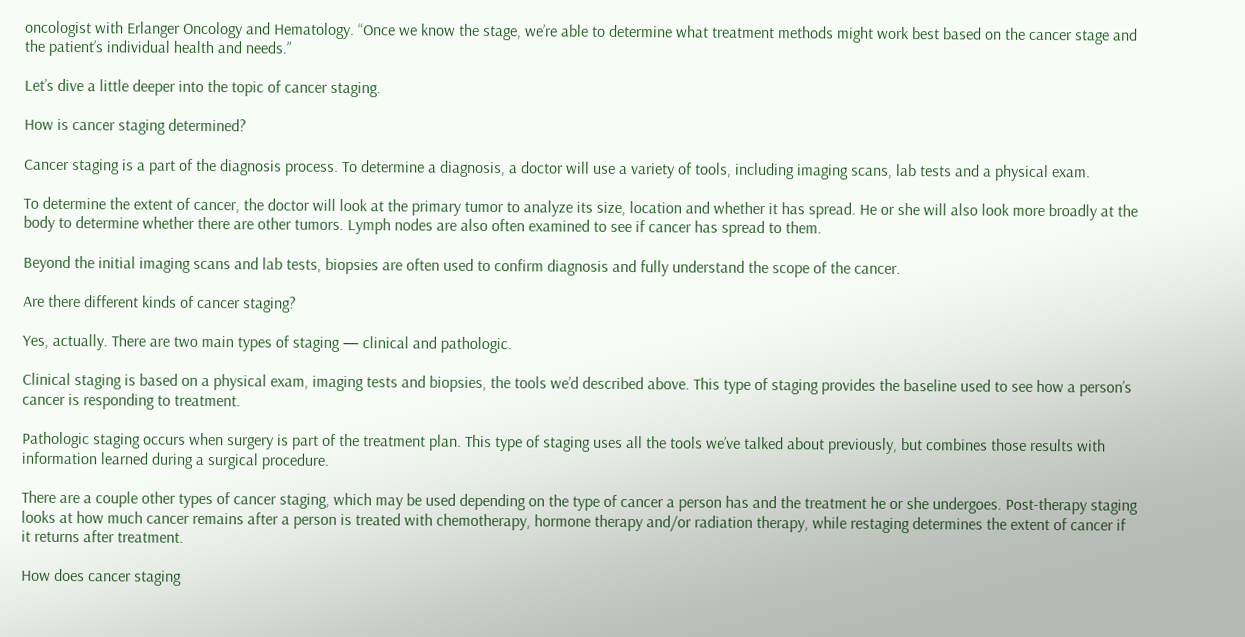oncologist with Erlanger Oncology and Hematology. “Once we know the stage, we’re able to determine what treatment methods might work best based on the cancer stage and the patient’s individual health and needs.”

Let’s dive a little deeper into the topic of cancer staging.

How is cancer staging determined?

Cancer staging is a part of the diagnosis process. To determine a diagnosis, a doctor will use a variety of tools, including imaging scans, lab tests and a physical exam.

To determine the extent of cancer, the doctor will look at the primary tumor to analyze its size, location and whether it has spread. He or she will also look more broadly at the body to determine whether there are other tumors. Lymph nodes are also often examined to see if cancer has spread to them.

Beyond the initial imaging scans and lab tests, biopsies are often used to confirm diagnosis and fully understand the scope of the cancer.

Are there different kinds of cancer staging?

Yes, actually. There are two main types of staging — clinical and pathologic.

Clinical staging is based on a physical exam, imaging tests and biopsies, the tools we’d described above. This type of staging provides the baseline used to see how a person’s cancer is responding to treatment.

Pathologic staging occurs when surgery is part of the treatment plan. This type of staging uses all the tools we’ve talked about previously, but combines those results with information learned during a surgical procedure.

There are a couple other types of cancer staging, which may be used depending on the type of cancer a person has and the treatment he or she undergoes. Post-therapy staging looks at how much cancer remains after a person is treated with chemotherapy, hormone therapy and/or radiation therapy, while restaging determines the extent of cancer if it returns after treatment.

How does cancer staging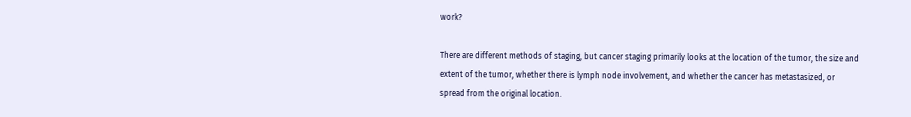work?

There are different methods of staging, but cancer staging primarily looks at the location of the tumor, the size and extent of the tumor, whether there is lymph node involvement, and whether the cancer has metastasized, or spread from the original location.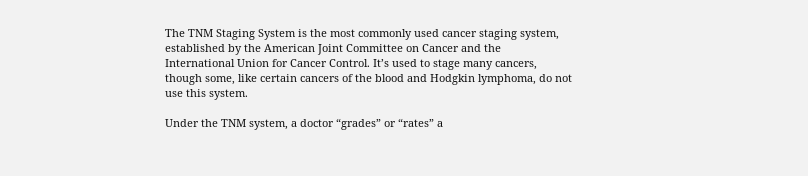The TNM Staging System is the most commonly used cancer staging system, established by the American Joint Committee on Cancer and the International Union for Cancer Control. It’s used to stage many cancers, though some, like certain cancers of the blood and Hodgkin lymphoma, do not use this system.

Under the TNM system, a doctor “grades” or “rates” a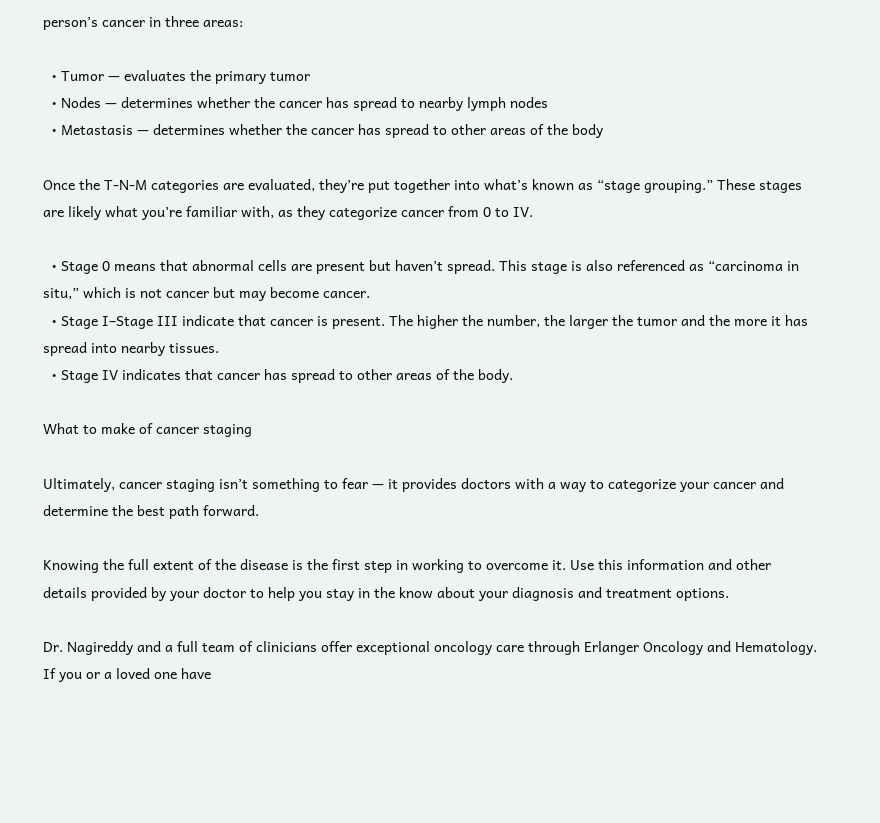person’s cancer in three areas:

  • Tumor — evaluates the primary tumor
  • Nodes — determines whether the cancer has spread to nearby lymph nodes
  • Metastasis — determines whether the cancer has spread to other areas of the body

Once the T-N-M categories are evaluated, they’re put together into what’s known as “stage grouping.” These stages are likely what you’re familiar with, as they categorize cancer from 0 to IV.

  • Stage 0 means that abnormal cells are present but haven’t spread. This stage is also referenced as “carcinoma in situ,” which is not cancer but may become cancer.
  • Stage I–Stage III indicate that cancer is present. The higher the number, the larger the tumor and the more it has spread into nearby tissues.
  • Stage IV indicates that cancer has spread to other areas of the body.

What to make of cancer staging

Ultimately, cancer staging isn’t something to fear — it provides doctors with a way to categorize your cancer and determine the best path forward.

Knowing the full extent of the disease is the first step in working to overcome it. Use this information and other details provided by your doctor to help you stay in the know about your diagnosis and treatment options.

Dr. Nagireddy and a full team of clinicians offer exceptional oncology care through Erlanger Oncology and Hematology. If you or a loved one have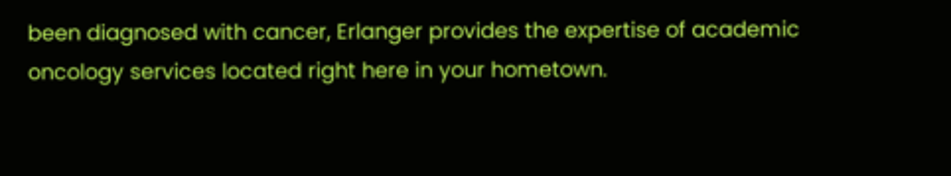been diagnosed with cancer, Erlanger provides the expertise of academic oncology services located right here in your hometown.